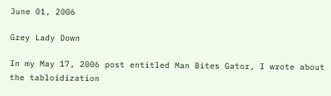June 01, 2006

Grey Lady Down

In my May 17, 2006 post entitled Man Bites Gator, I wrote about the tabloidization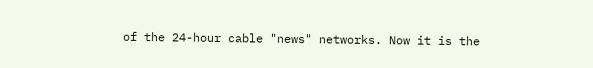of the 24-hour cable "news" networks. Now it is the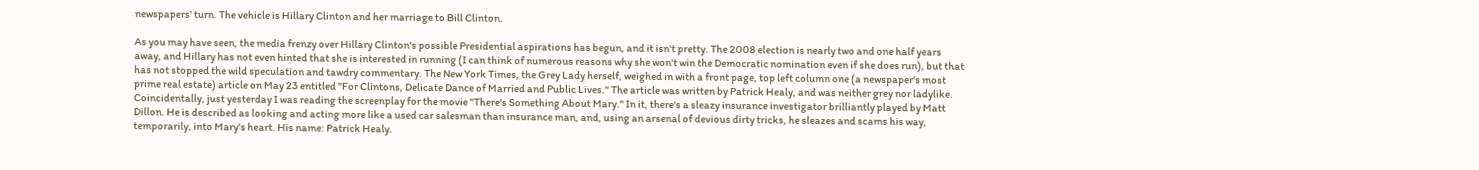newspapers' turn. The vehicle is Hillary Clinton and her marriage to Bill Clinton.

As you may have seen, the media frenzy over Hillary Clinton's possible Presidential aspirations has begun, and it isn't pretty. The 2008 election is nearly two and one half years away, and Hillary has not even hinted that she is interested in running (I can think of numerous reasons why she won't win the Democratic nomination even if she does run), but that has not stopped the wild speculation and tawdry commentary. The New York Times, the Grey Lady herself, weighed in with a front page, top left column one (a newspaper's most prime real estate) article on May 23 entitled "For Clintons, Delicate Dance of Married and Public Lives." The article was written by Patrick Healy, and was neither grey nor ladylike. Coincidentally, just yesterday I was reading the screenplay for the movie "There's Something About Mary." In it, there's a sleazy insurance investigator brilliantly played by Matt Dillon. He is described as looking and acting more like a used car salesman than insurance man, and, using an arsenal of devious dirty tricks, he sleazes and scams his way, temporarily, into Mary's heart. His name: Patrick Healy.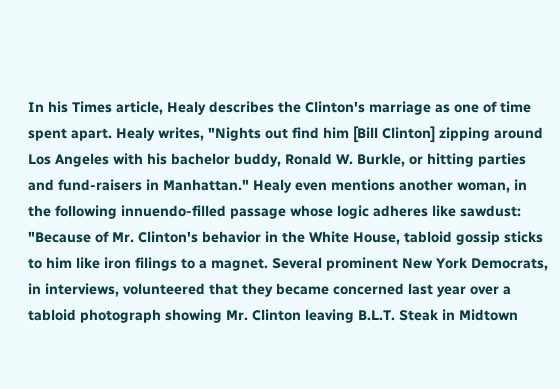In his Times article, Healy describes the Clinton's marriage as one of time spent apart. Healy writes, "Nights out find him [Bill Clinton] zipping around Los Angeles with his bachelor buddy, Ronald W. Burkle, or hitting parties and fund-raisers in Manhattan." Healy even mentions another woman, in the following innuendo-filled passage whose logic adheres like sawdust: "Because of Mr. Clinton's behavior in the White House, tabloid gossip sticks to him like iron filings to a magnet. Several prominent New York Democrats, in interviews, volunteered that they became concerned last year over a tabloid photograph showing Mr. Clinton leaving B.L.T. Steak in Midtown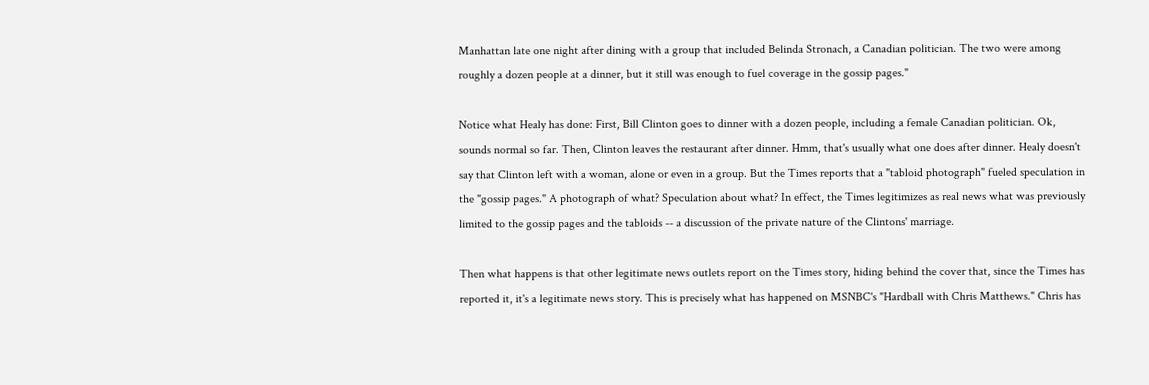Manhattan late one night after dining with a group that included Belinda Stronach, a Canadian politician. The two were among roughly a dozen people at a dinner, but it still was enough to fuel coverage in the gossip pages."

Notice what Healy has done: First, Bill Clinton goes to dinner with a dozen people, including a female Canadian politician. Ok, sounds normal so far. Then, Clinton leaves the restaurant after dinner. Hmm, that's usually what one does after dinner. Healy doesn't say that Clinton left with a woman, alone or even in a group. But the Times reports that a "tabloid photograph" fueled speculation in the "gossip pages." A photograph of what? Speculation about what? In effect, the Times legitimizes as real news what was previously limited to the gossip pages and the tabloids -- a discussion of the private nature of the Clintons' marriage.

Then what happens is that other legitimate news outlets report on the Times story, hiding behind the cover that, since the Times has reported it, it's a legitimate news story. This is precisely what has happened on MSNBC's "Hardball with Chris Matthews." Chris has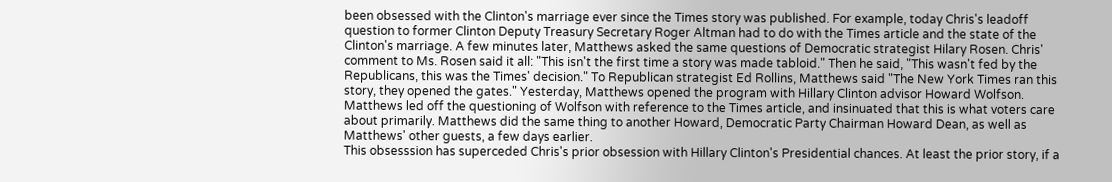been obsessed with the Clinton's marriage ever since the Times story was published. For example, today Chris's leadoff question to former Clinton Deputy Treasury Secretary Roger Altman had to do with the Times article and the state of the Clinton's marriage. A few minutes later, Matthews asked the same questions of Democratic strategist Hilary Rosen. Chris' comment to Ms. Rosen said it all: "This isn't the first time a story was made tabloid." Then he said, "This wasn't fed by the Republicans, this was the Times' decision." To Republican strategist Ed Rollins, Matthews said "The New York Times ran this story, they opened the gates." Yesterday, Matthews opened the program with Hillary Clinton advisor Howard Wolfson. Matthews led off the questioning of Wolfson with reference to the Times article, and insinuated that this is what voters care about primarily. Matthews did the same thing to another Howard, Democratic Party Chairman Howard Dean, as well as Matthews' other guests, a few days earlier.
This obsesssion has superceded Chris's prior obsession with Hillary Clinton's Presidential chances. At least the prior story, if a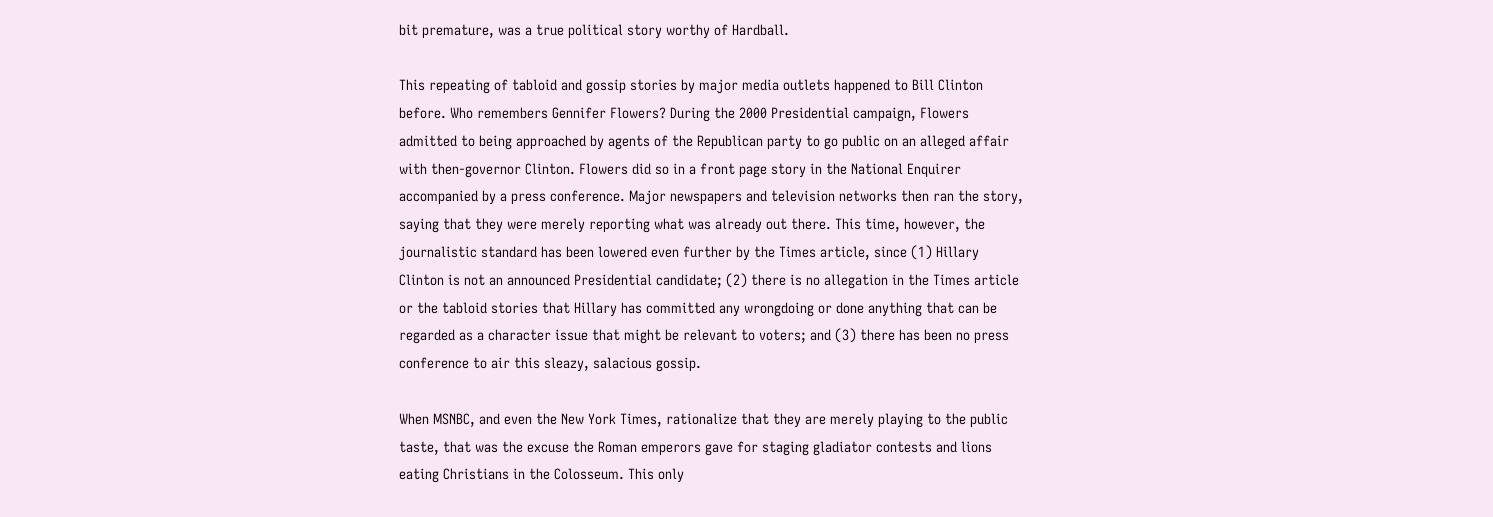bit premature, was a true political story worthy of Hardball.

This repeating of tabloid and gossip stories by major media outlets happened to Bill Clinton before. Who remembers Gennifer Flowers? During the 2000 Presidential campaign, Flowers admitted to being approached by agents of the Republican party to go public on an alleged affair with then-governor Clinton. Flowers did so in a front page story in the National Enquirer accompanied by a press conference. Major newspapers and television networks then ran the story, saying that they were merely reporting what was already out there. This time, however, the journalistic standard has been lowered even further by the Times article, since (1) Hillary Clinton is not an announced Presidential candidate; (2) there is no allegation in the Times article or the tabloid stories that Hillary has committed any wrongdoing or done anything that can be regarded as a character issue that might be relevant to voters; and (3) there has been no press conference to air this sleazy, salacious gossip.

When MSNBC, and even the New York Times, rationalize that they are merely playing to the public taste, that was the excuse the Roman emperors gave for staging gladiator contests and lions eating Christians in the Colosseum. This only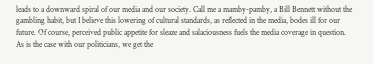leads to a downward spiral of our media and our society. Call me a mamby-pamby, a Bill Bennett without the gambling habit, but I believe this lowering of cultural standards, as reflected in the media, bodes ill for our future. Of course, perceived public appetite for sleaze and salaciousness fuels the media coverage in question. As is the case with our politicians, we get the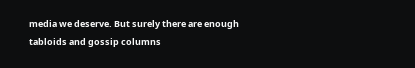media we deserve. But surely there are enough tabloids and gossip columns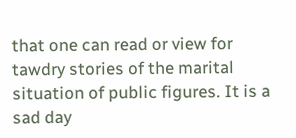that one can read or view for tawdry stories of the marital situation of public figures. It is a sad day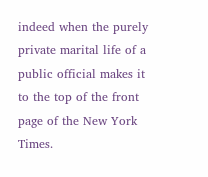indeed when the purely private marital life of a public official makes it to the top of the front page of the New York Times.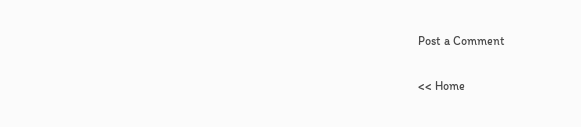Post a Comment

<< Home